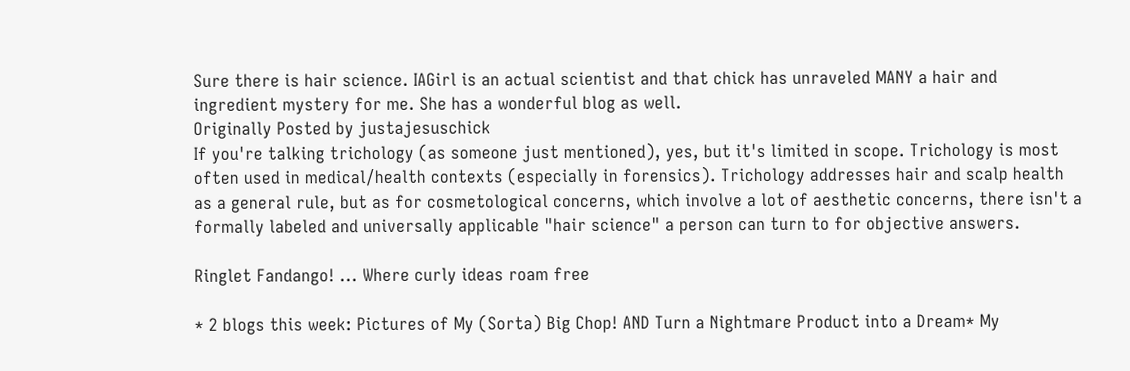Sure there is hair science. IAGirl is an actual scientist and that chick has unraveled MANY a hair and ingredient mystery for me. She has a wonderful blog as well.
Originally Posted by justajesuschick
If you're talking trichology (as someone just mentioned), yes, but it's limited in scope. Trichology is most often used in medical/health contexts (especially in forensics). Trichology addresses hair and scalp health as a general rule, but as for cosmetological concerns, which involve a lot of aesthetic concerns, there isn't a formally labeled and universally applicable "hair science" a person can turn to for objective answers.

Ringlet Fandango! ... Where curly ideas roam free

* 2 blogs this week: Pictures of My (Sorta) Big Chop! AND Turn a Nightmare Product into a Dream* My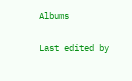Albums

Last edited by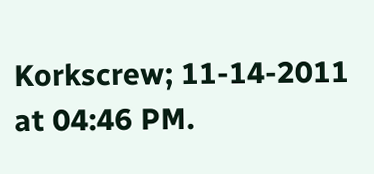Korkscrew; 11-14-2011 at 04:46 PM.